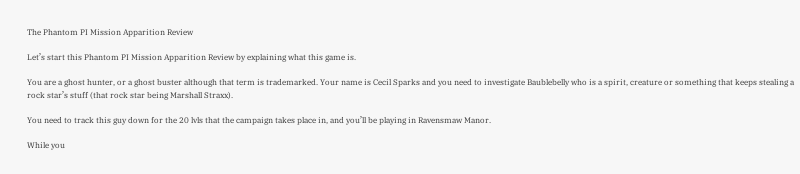The Phantom PI Mission Apparition Review

Let’s start this Phantom PI Mission Apparition Review by explaining what this game is.

You are a ghost hunter, or a ghost buster although that term is trademarked. Your name is Cecil Sparks and you need to investigate Baublebelly who is a spirit, creature or something that keeps stealing a rock star’s stuff (that rock star being Marshall Straxx).

You need to track this guy down for the 20 lvls that the campaign takes place in, and you’ll be playing in Ravensmaw Manor.

While you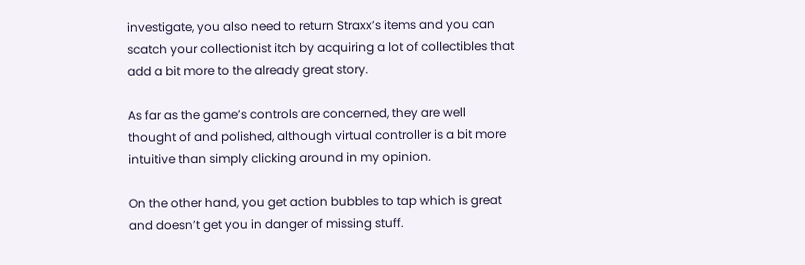investigate, you also need to return Straxx’s items and you can scatch your collectionist itch by acquiring a lot of collectibles that add a bit more to the already great story.

As far as the game’s controls are concerned, they are well thought of and polished, although virtual controller is a bit more intuitive than simply clicking around in my opinion.

On the other hand, you get action bubbles to tap which is great and doesn’t get you in danger of missing stuff.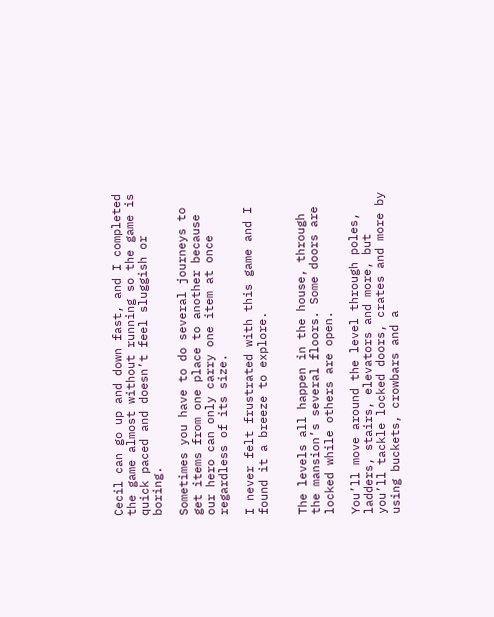Cecil can go up and down fast, and I completed the game almost without running so the game is quick paced and doesn’t feel sluggish or boring.

Sometimes you have to do several journeys to get items from one place to another because our hero can only carry one item at once regardless of its size.

I never felt frustrated with this game and I found it a breeze to explore.


The levels all happen in the house, through the mansion’s several floors. Some doors are locked while others are open.

You’ll move around the level through poles, ladders, stairs, elevators and more, but you’ll tackle locked doors, crates and more by using buckets, crowbars and a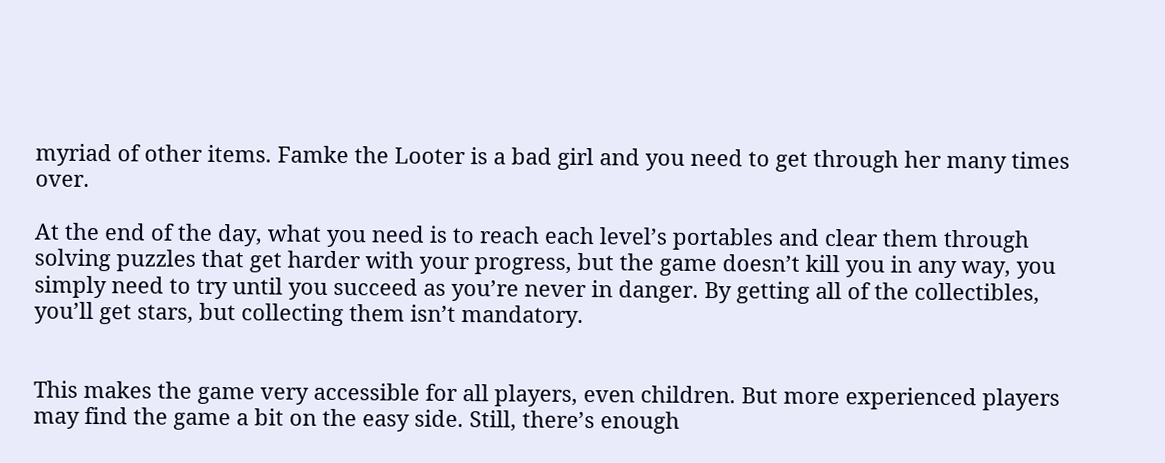myriad of other items. Famke the Looter is a bad girl and you need to get through her many times over.

At the end of the day, what you need is to reach each level’s portables and clear them through solving puzzles that get harder with your progress, but the game doesn’t kill you in any way, you simply need to try until you succeed as you’re never in danger. By getting all of the collectibles, you’ll get stars, but collecting them isn’t mandatory.


This makes the game very accessible for all players, even children. But more experienced players may find the game a bit on the easy side. Still, there’s enough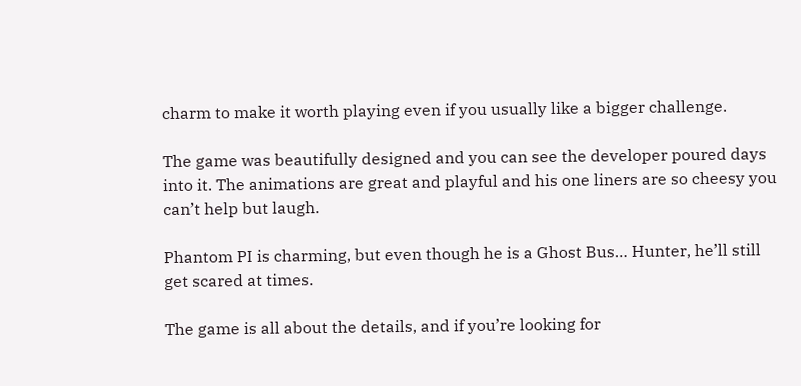charm to make it worth playing even if you usually like a bigger challenge.

The game was beautifully designed and you can see the developer poured days into it. The animations are great and playful and his one liners are so cheesy you can’t help but laugh.

Phantom PI is charming, but even though he is a Ghost Bus… Hunter, he’ll still get scared at times.

The game is all about the details, and if you’re looking for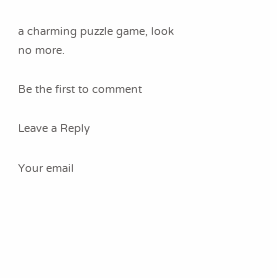a charming puzzle game, look no more.

Be the first to comment

Leave a Reply

Your email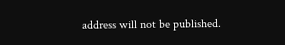address will not be published.